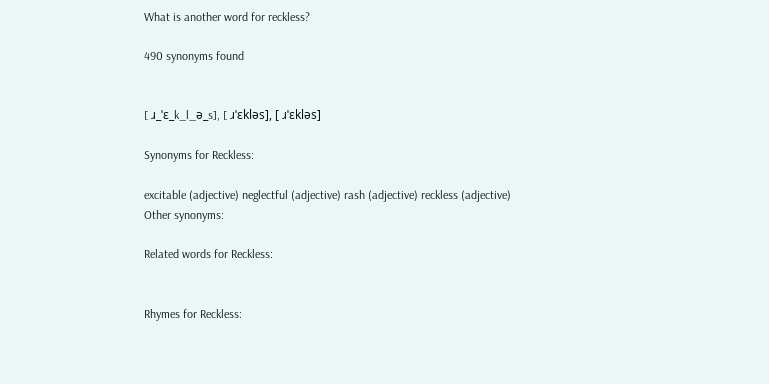What is another word for reckless?

490 synonyms found


[ ɹ_ˈɛ_k_l_ə_s], [ ɹˈɛkləs], [ ɹˈɛkləs]

Synonyms for Reckless:

excitable (adjective) neglectful (adjective) rash (adjective) reckless (adjective) Other synonyms:

Related words for Reckless:


Rhymes for Reckless: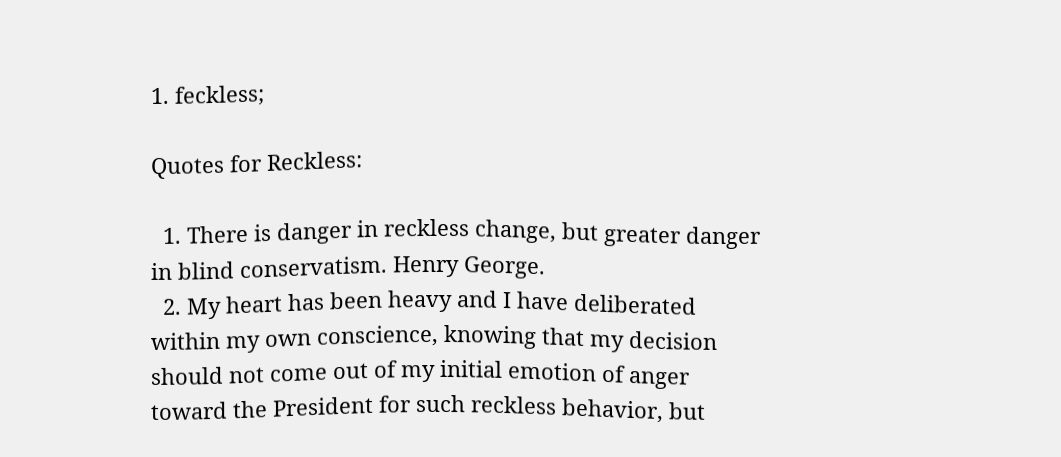1. feckless;

Quotes for Reckless:

  1. There is danger in reckless change, but greater danger in blind conservatism. Henry George.
  2. My heart has been heavy and I have deliberated within my own conscience, knowing that my decision should not come out of my initial emotion of anger toward the President for such reckless behavior, but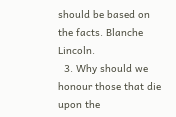should be based on the facts. Blanche Lincoln.
  3. Why should we honour those that die upon the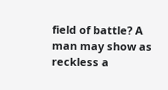field of battle? A man may show as reckless a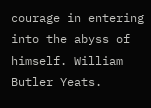courage in entering into the abyss of himself. William Butler Yeats.